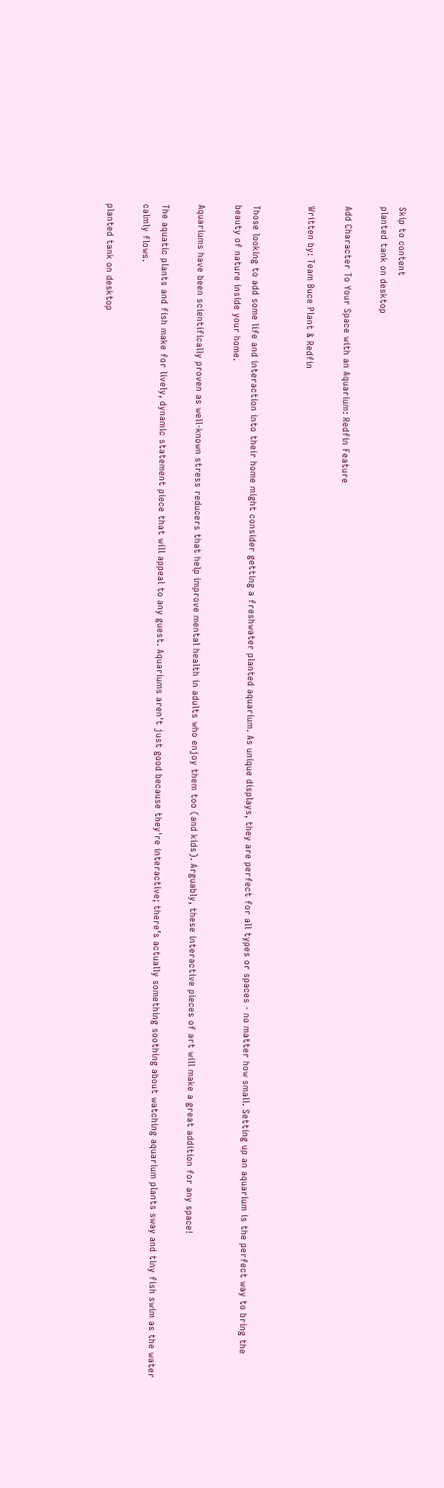Skip to content
planted tank on desktop

Add Character To Your Space with an Aquarium: Redfin Feature

Written by: Team Buce Plant & Redfin


Those looking to add some life and interaction into their home might consider getting a freshwater planted aquarium. As unique displays, they are perfect for all types or spaces - no matter how small. Setting up an aquarium is the perfect way to bring the beauty of nature inside your home.

Aquariums have been scientifically proven as well-known stress reducers that help improve mental health in adults who enjoy them too (and kids). Arguably, these interactive pieces of art will make a great addition for any space!

The aquatic plants and fish make for lively, dynamic statement piece that will appeal to any guest. Aquariums aren't just good because they're interactive; there’s actually something soothing about watching aquarium plants sway and tiny fish swim as the water calmly flows.

planted tank on desktop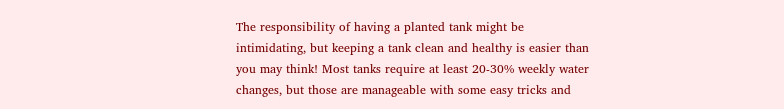The responsibility of having a planted tank might be intimidating, but keeping a tank clean and healthy is easier than you may think! Most tanks require at least 20-30% weekly water changes, but those are manageable with some easy tricks and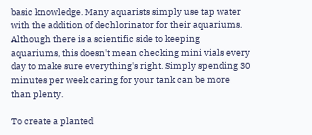basic knowledge. Many aquarists simply use tap water with the addition of dechlorinator for their aquariums. Although there is a scientific side to keeping aquariums, this doesn't mean checking mini vials every day to make sure everything's right. Simply spending 30 minutes per week caring for your tank can be more than plenty.

To create a planted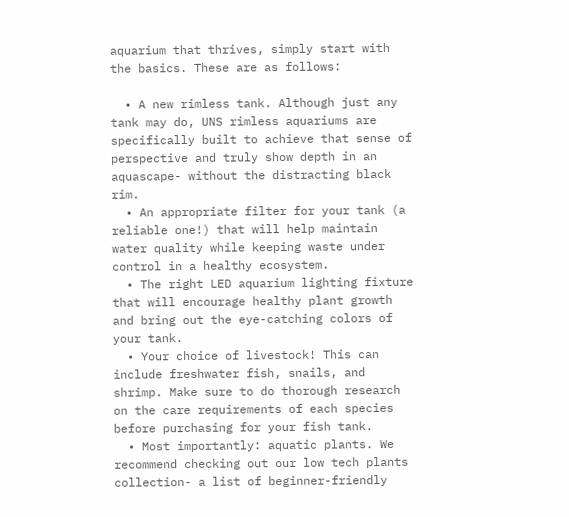aquarium that thrives, simply start with the basics. These are as follows:

  • A new rimless tank. Although just any tank may do, UNS rimless aquariums are specifically built to achieve that sense of perspective and truly show depth in an aquascape- without the distracting black rim.
  • An appropriate filter for your tank (a reliable one!) that will help maintain water quality while keeping waste under control in a healthy ecosystem.
  • The right LED aquarium lighting fixture that will encourage healthy plant growth and bring out the eye-catching colors of your tank.
  • Your choice of livestock! This can include freshwater fish, snails, and shrimp. Make sure to do thorough research on the care requirements of each species before purchasing for your fish tank.
  • Most importantly: aquatic plants. We recommend checking out our low tech plants collection- a list of beginner-friendly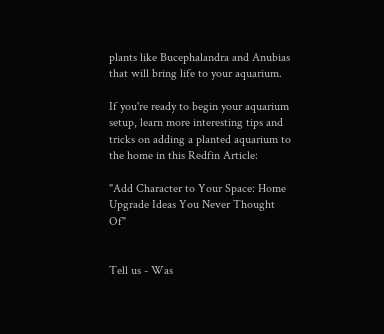plants like Bucephalandra and Anubias that will bring life to your aquarium.

If you're ready to begin your aquarium setup, learn more interesting tips and tricks on adding a planted aquarium to the home in this Redfin Article:

"Add Character to Your Space: Home Upgrade Ideas You Never Thought Of"


Tell us - Was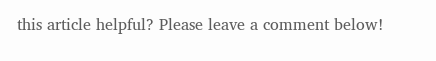this article helpful? Please leave a comment below!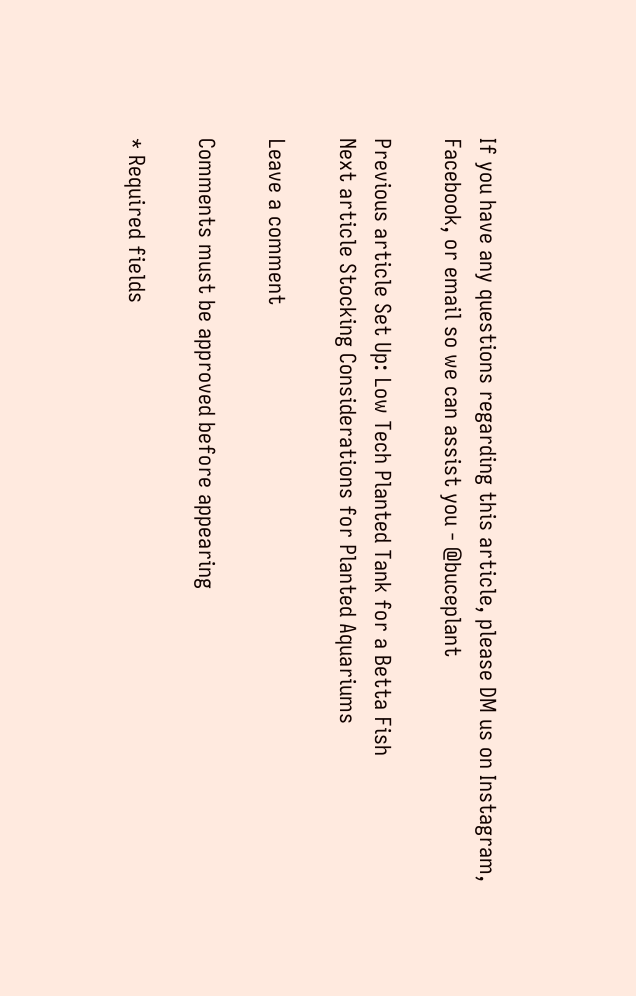If you have any questions regarding this article, please DM us on Instagram, Facebook, or email so we can assist you - @buceplant

Previous article Set Up: Low Tech Planted Tank for a Betta Fish
Next article Stocking Considerations for Planted Aquariums

Leave a comment

Comments must be approved before appearing

* Required fields